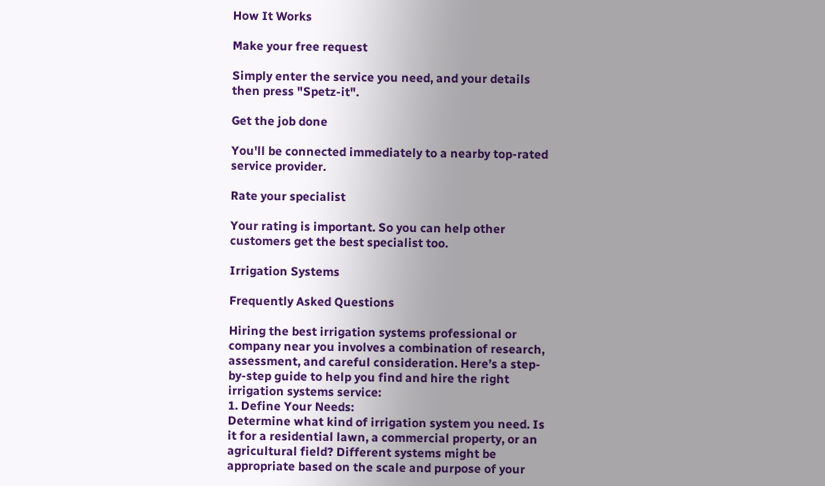How It Works

Make your free request

Simply enter the service you need, and your details then press "Spetz-it".

Get the job done

You'll be connected immediately to a nearby top-rated service provider.

Rate your specialist

Your rating is important. So you can help other customers get the best specialist too.

Irrigation Systems

Frequently Asked Questions

Hiring the best irrigation systems professional or company near you involves a combination of research, assessment, and careful consideration. Here’s a step-by-step guide to help you find and hire the right irrigation systems service:
1. Define Your Needs:
Determine what kind of irrigation system you need. Is it for a residential lawn, a commercial property, or an agricultural field? Different systems might be appropriate based on the scale and purpose of your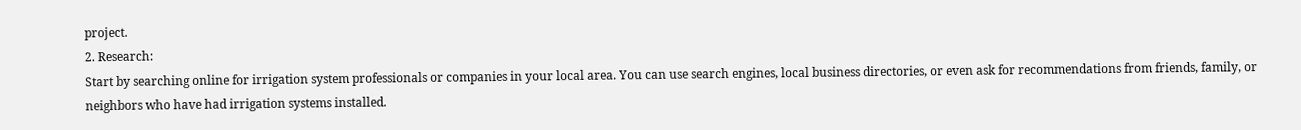project.
2. Research:
Start by searching online for irrigation system professionals or companies in your local area. You can use search engines, local business directories, or even ask for recommendations from friends, family, or neighbors who have had irrigation systems installed.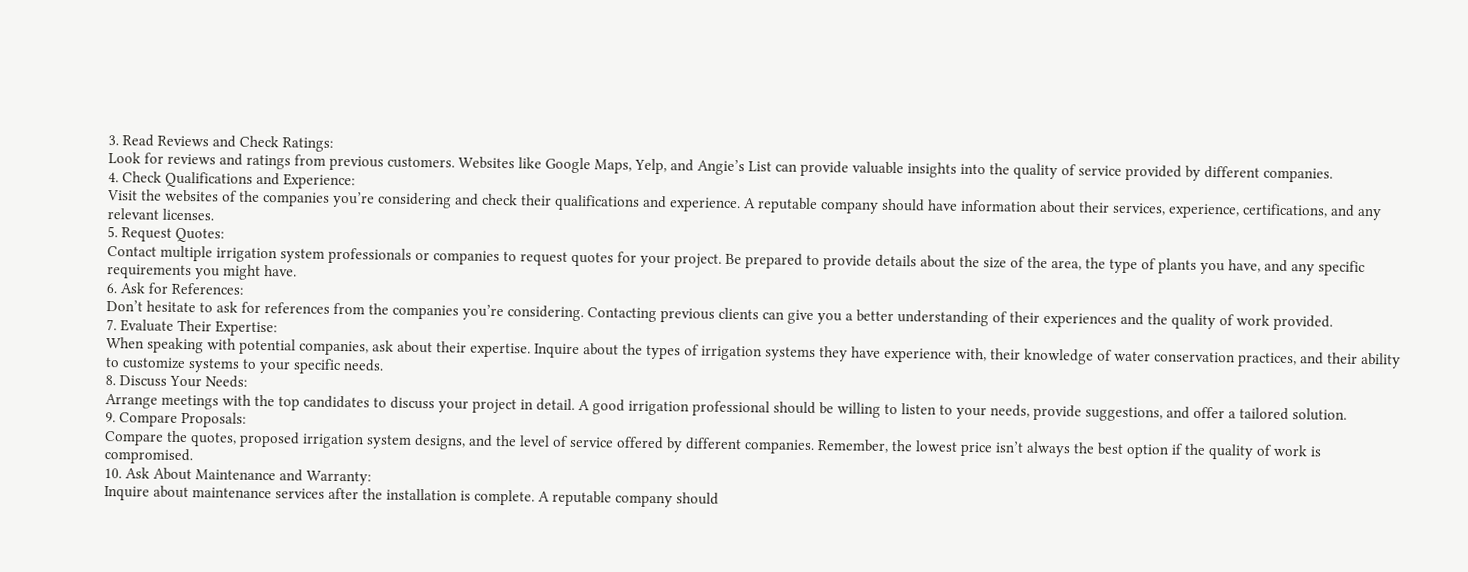3. Read Reviews and Check Ratings:
Look for reviews and ratings from previous customers. Websites like Google Maps, Yelp, and Angie’s List can provide valuable insights into the quality of service provided by different companies.
4. Check Qualifications and Experience:
Visit the websites of the companies you’re considering and check their qualifications and experience. A reputable company should have information about their services, experience, certifications, and any relevant licenses.
5. Request Quotes:
Contact multiple irrigation system professionals or companies to request quotes for your project. Be prepared to provide details about the size of the area, the type of plants you have, and any specific requirements you might have.
6. Ask for References:
Don’t hesitate to ask for references from the companies you’re considering. Contacting previous clients can give you a better understanding of their experiences and the quality of work provided.
7. Evaluate Their Expertise:
When speaking with potential companies, ask about their expertise. Inquire about the types of irrigation systems they have experience with, their knowledge of water conservation practices, and their ability to customize systems to your specific needs.
8. Discuss Your Needs:
Arrange meetings with the top candidates to discuss your project in detail. A good irrigation professional should be willing to listen to your needs, provide suggestions, and offer a tailored solution.
9. Compare Proposals:
Compare the quotes, proposed irrigation system designs, and the level of service offered by different companies. Remember, the lowest price isn’t always the best option if the quality of work is compromised.
10. Ask About Maintenance and Warranty:
Inquire about maintenance services after the installation is complete. A reputable company should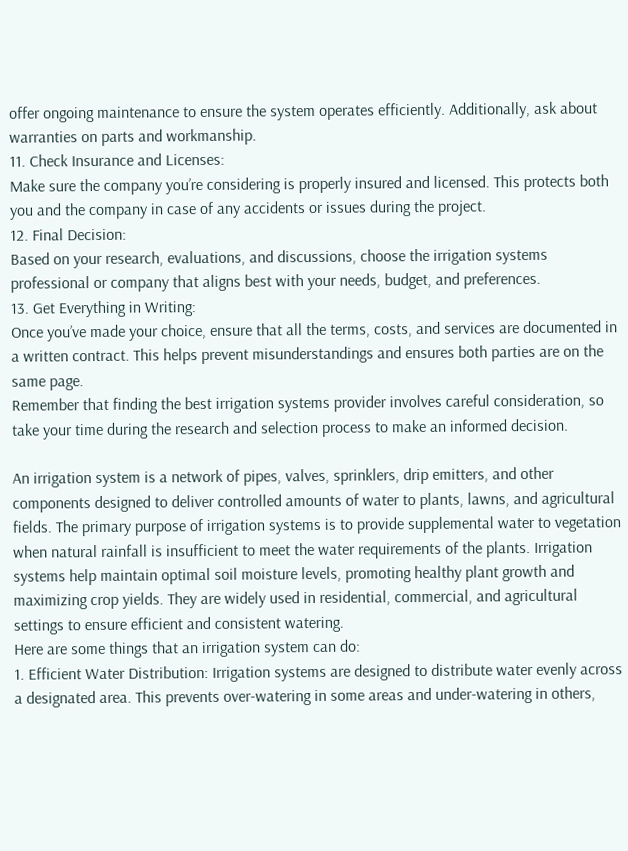offer ongoing maintenance to ensure the system operates efficiently. Additionally, ask about warranties on parts and workmanship.
11. Check Insurance and Licenses:
Make sure the company you’re considering is properly insured and licensed. This protects both you and the company in case of any accidents or issues during the project.
12. Final Decision:
Based on your research, evaluations, and discussions, choose the irrigation systems professional or company that aligns best with your needs, budget, and preferences.
13. Get Everything in Writing:
Once you’ve made your choice, ensure that all the terms, costs, and services are documented in a written contract. This helps prevent misunderstandings and ensures both parties are on the same page.
Remember that finding the best irrigation systems provider involves careful consideration, so take your time during the research and selection process to make an informed decision.

An irrigation system is a network of pipes, valves, sprinklers, drip emitters, and other components designed to deliver controlled amounts of water to plants, lawns, and agricultural fields. The primary purpose of irrigation systems is to provide supplemental water to vegetation when natural rainfall is insufficient to meet the water requirements of the plants. Irrigation systems help maintain optimal soil moisture levels, promoting healthy plant growth and maximizing crop yields. They are widely used in residential, commercial, and agricultural settings to ensure efficient and consistent watering.
Here are some things that an irrigation system can do:
1. Efficient Water Distribution: Irrigation systems are designed to distribute water evenly across a designated area. This prevents over-watering in some areas and under-watering in others,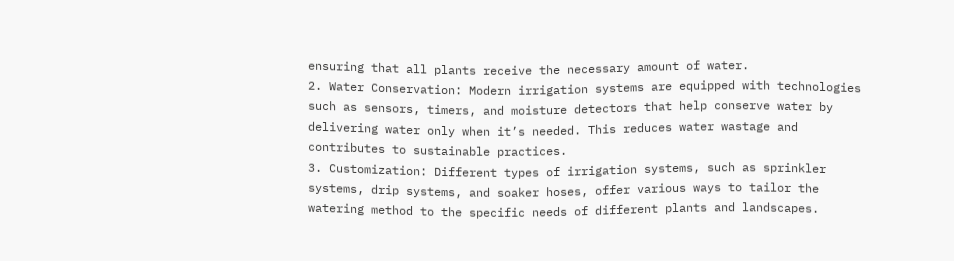ensuring that all plants receive the necessary amount of water.
2. Water Conservation: Modern irrigation systems are equipped with technologies such as sensors, timers, and moisture detectors that help conserve water by delivering water only when it’s needed. This reduces water wastage and contributes to sustainable practices.
3. Customization: Different types of irrigation systems, such as sprinkler systems, drip systems, and soaker hoses, offer various ways to tailor the watering method to the specific needs of different plants and landscapes.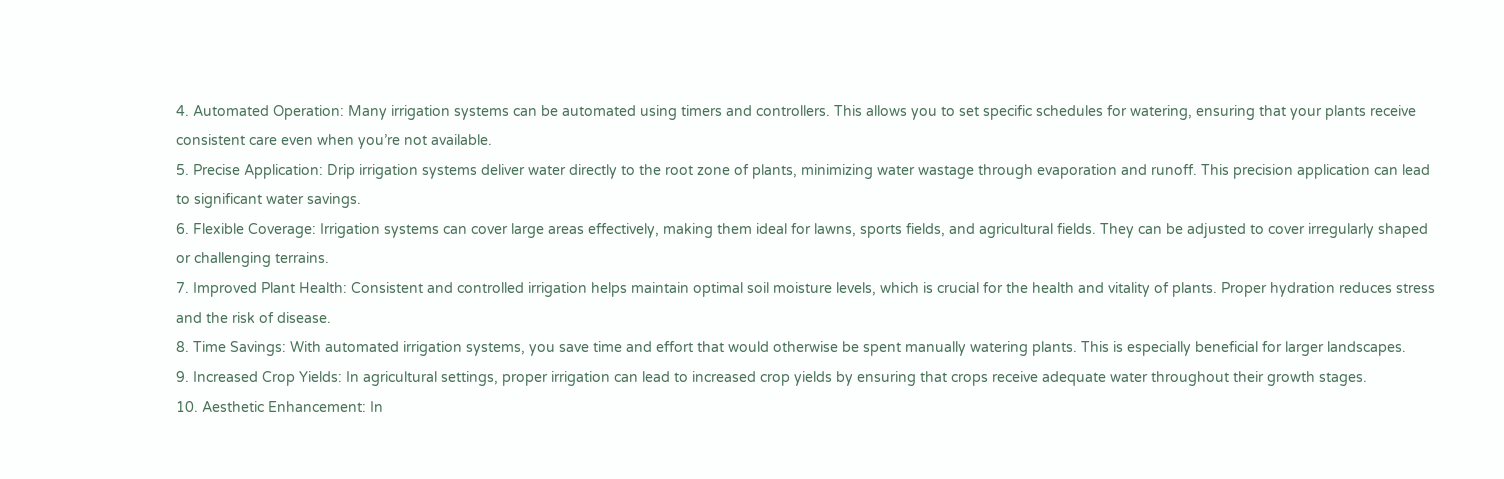4. Automated Operation: Many irrigation systems can be automated using timers and controllers. This allows you to set specific schedules for watering, ensuring that your plants receive consistent care even when you’re not available.
5. Precise Application: Drip irrigation systems deliver water directly to the root zone of plants, minimizing water wastage through evaporation and runoff. This precision application can lead to significant water savings.
6. Flexible Coverage: Irrigation systems can cover large areas effectively, making them ideal for lawns, sports fields, and agricultural fields. They can be adjusted to cover irregularly shaped or challenging terrains.
7. Improved Plant Health: Consistent and controlled irrigation helps maintain optimal soil moisture levels, which is crucial for the health and vitality of plants. Proper hydration reduces stress and the risk of disease.
8. Time Savings: With automated irrigation systems, you save time and effort that would otherwise be spent manually watering plants. This is especially beneficial for larger landscapes.
9. Increased Crop Yields: In agricultural settings, proper irrigation can lead to increased crop yields by ensuring that crops receive adequate water throughout their growth stages.
10. Aesthetic Enhancement: In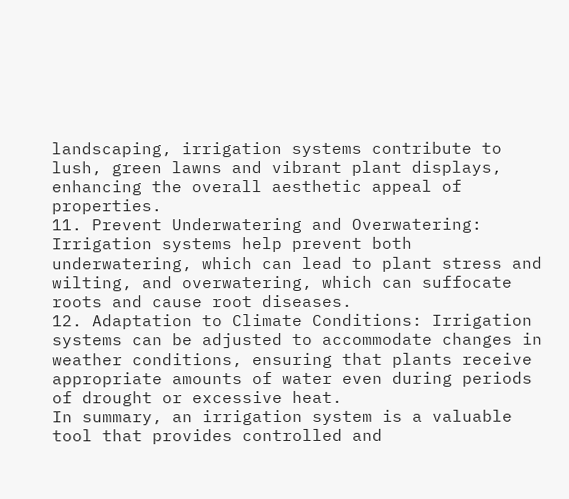landscaping, irrigation systems contribute to lush, green lawns and vibrant plant displays, enhancing the overall aesthetic appeal of properties.
11. Prevent Underwatering and Overwatering: Irrigation systems help prevent both underwatering, which can lead to plant stress and wilting, and overwatering, which can suffocate roots and cause root diseases.
12. Adaptation to Climate Conditions: Irrigation systems can be adjusted to accommodate changes in weather conditions, ensuring that plants receive appropriate amounts of water even during periods of drought or excessive heat.
In summary, an irrigation system is a valuable tool that provides controlled and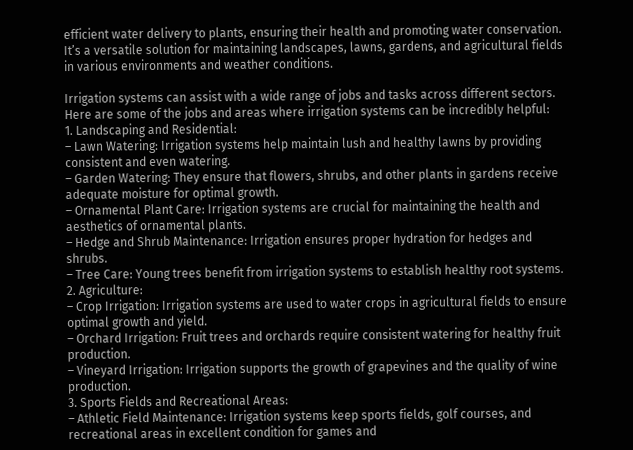efficient water delivery to plants, ensuring their health and promoting water conservation. It’s a versatile solution for maintaining landscapes, lawns, gardens, and agricultural fields in various environments and weather conditions.

Irrigation systems can assist with a wide range of jobs and tasks across different sectors. Here are some of the jobs and areas where irrigation systems can be incredibly helpful:
1. Landscaping and Residential:
– Lawn Watering: Irrigation systems help maintain lush and healthy lawns by providing consistent and even watering.
– Garden Watering: They ensure that flowers, shrubs, and other plants in gardens receive adequate moisture for optimal growth.
– Ornamental Plant Care: Irrigation systems are crucial for maintaining the health and aesthetics of ornamental plants.
– Hedge and Shrub Maintenance: Irrigation ensures proper hydration for hedges and shrubs.
– Tree Care: Young trees benefit from irrigation systems to establish healthy root systems.
2. Agriculture:
– Crop Irrigation: Irrigation systems are used to water crops in agricultural fields to ensure optimal growth and yield.
– Orchard Irrigation: Fruit trees and orchards require consistent watering for healthy fruit production.
– Vineyard Irrigation: Irrigation supports the growth of grapevines and the quality of wine production.
3. Sports Fields and Recreational Areas:
– Athletic Field Maintenance: Irrigation systems keep sports fields, golf courses, and recreational areas in excellent condition for games and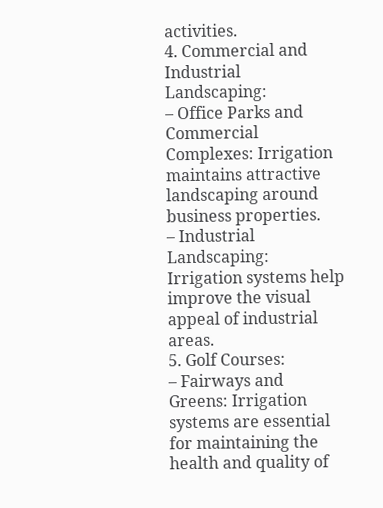activities.
4. Commercial and Industrial Landscaping:
– Office Parks and Commercial Complexes: Irrigation maintains attractive landscaping around business properties.
– Industrial Landscaping: Irrigation systems help improve the visual appeal of industrial areas.
5. Golf Courses:
– Fairways and Greens: Irrigation systems are essential for maintaining the health and quality of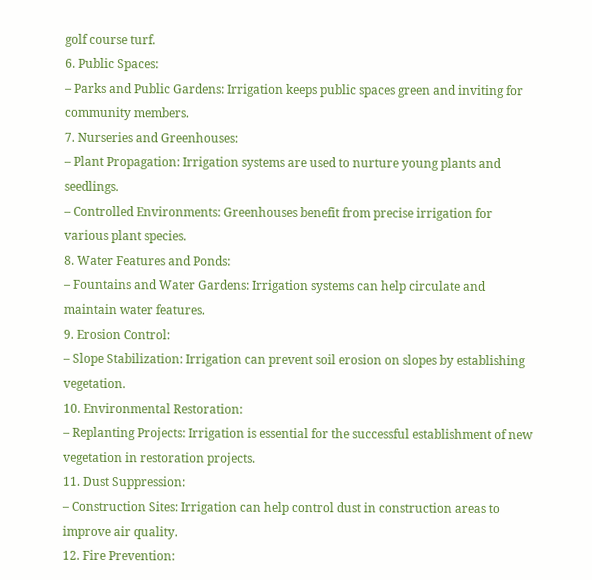golf course turf.
6. Public Spaces:
– Parks and Public Gardens: Irrigation keeps public spaces green and inviting for community members.
7. Nurseries and Greenhouses:
– Plant Propagation: Irrigation systems are used to nurture young plants and seedlings.
– Controlled Environments: Greenhouses benefit from precise irrigation for various plant species.
8. Water Features and Ponds:
– Fountains and Water Gardens: Irrigation systems can help circulate and maintain water features.
9. Erosion Control:
– Slope Stabilization: Irrigation can prevent soil erosion on slopes by establishing vegetation.
10. Environmental Restoration:
– Replanting Projects: Irrigation is essential for the successful establishment of new vegetation in restoration projects.
11. Dust Suppression:
– Construction Sites: Irrigation can help control dust in construction areas to improve air quality.
12. Fire Prevention: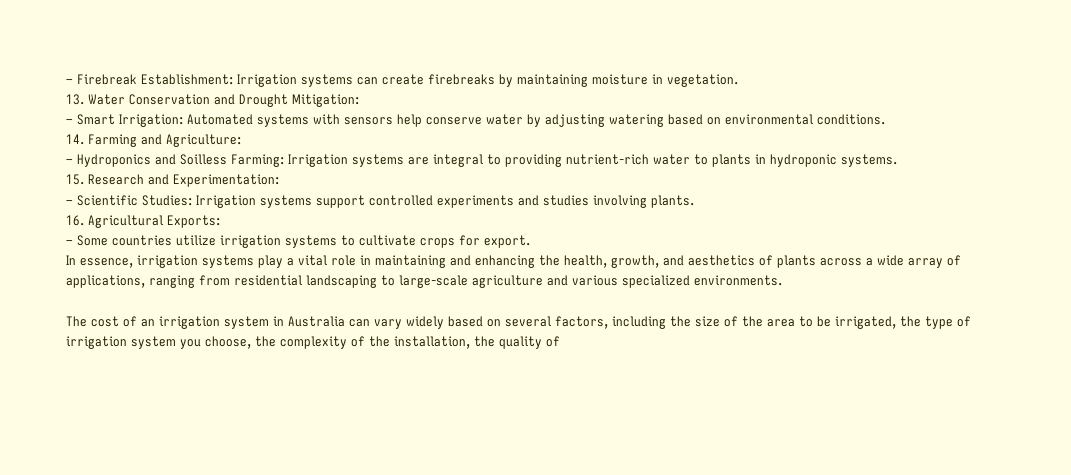– Firebreak Establishment: Irrigation systems can create firebreaks by maintaining moisture in vegetation.
13. Water Conservation and Drought Mitigation:
– Smart Irrigation: Automated systems with sensors help conserve water by adjusting watering based on environmental conditions.
14. Farming and Agriculture:
– Hydroponics and Soilless Farming: Irrigation systems are integral to providing nutrient-rich water to plants in hydroponic systems.
15. Research and Experimentation:
– Scientific Studies: Irrigation systems support controlled experiments and studies involving plants.
16. Agricultural Exports:
– Some countries utilize irrigation systems to cultivate crops for export.
In essence, irrigation systems play a vital role in maintaining and enhancing the health, growth, and aesthetics of plants across a wide array of applications, ranging from residential landscaping to large-scale agriculture and various specialized environments.

The cost of an irrigation system in Australia can vary widely based on several factors, including the size of the area to be irrigated, the type of irrigation system you choose, the complexity of the installation, the quality of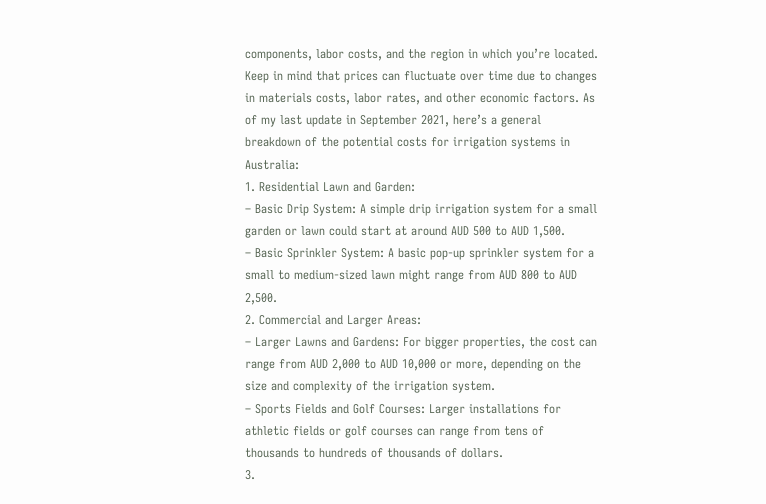components, labor costs, and the region in which you’re located. Keep in mind that prices can fluctuate over time due to changes in materials costs, labor rates, and other economic factors. As of my last update in September 2021, here’s a general breakdown of the potential costs for irrigation systems in Australia:
1. Residential Lawn and Garden:
– Basic Drip System: A simple drip irrigation system for a small garden or lawn could start at around AUD 500 to AUD 1,500.
– Basic Sprinkler System: A basic pop-up sprinkler system for a small to medium-sized lawn might range from AUD 800 to AUD 2,500.
2. Commercial and Larger Areas:
– Larger Lawns and Gardens: For bigger properties, the cost can range from AUD 2,000 to AUD 10,000 or more, depending on the size and complexity of the irrigation system.
– Sports Fields and Golf Courses: Larger installations for athletic fields or golf courses can range from tens of thousands to hundreds of thousands of dollars.
3.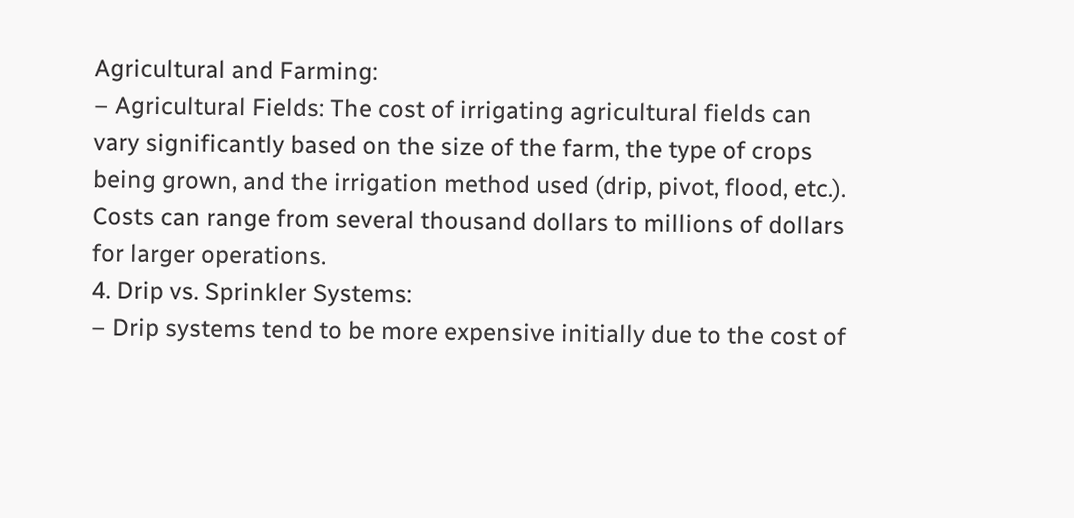Agricultural and Farming:
– Agricultural Fields: The cost of irrigating agricultural fields can vary significantly based on the size of the farm, the type of crops being grown, and the irrigation method used (drip, pivot, flood, etc.). Costs can range from several thousand dollars to millions of dollars for larger operations.
4. Drip vs. Sprinkler Systems:
– Drip systems tend to be more expensive initially due to the cost of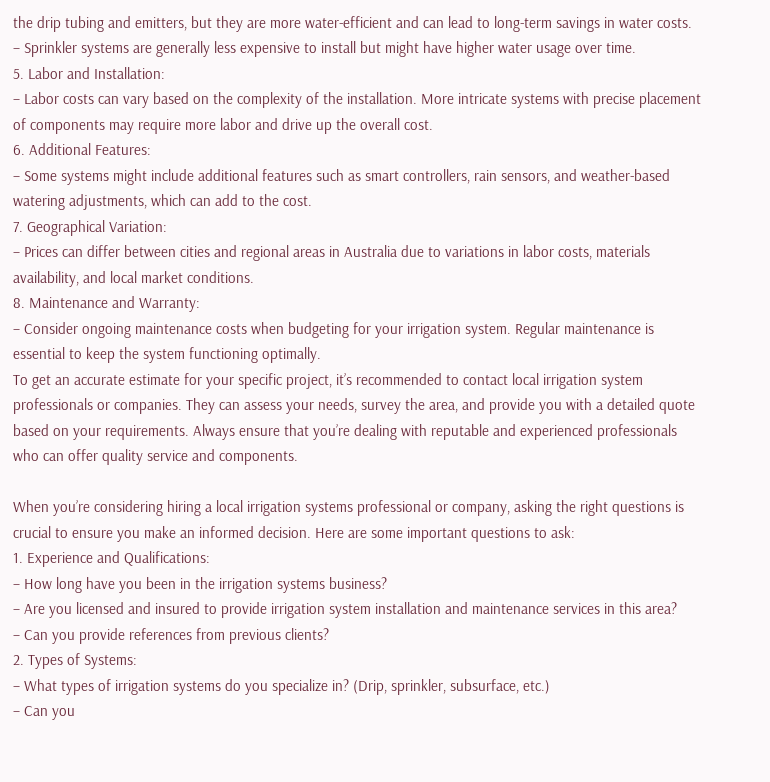the drip tubing and emitters, but they are more water-efficient and can lead to long-term savings in water costs.
– Sprinkler systems are generally less expensive to install but might have higher water usage over time.
5. Labor and Installation:
– Labor costs can vary based on the complexity of the installation. More intricate systems with precise placement of components may require more labor and drive up the overall cost.
6. Additional Features:
– Some systems might include additional features such as smart controllers, rain sensors, and weather-based watering adjustments, which can add to the cost.
7. Geographical Variation:
– Prices can differ between cities and regional areas in Australia due to variations in labor costs, materials availability, and local market conditions.
8. Maintenance and Warranty:
– Consider ongoing maintenance costs when budgeting for your irrigation system. Regular maintenance is essential to keep the system functioning optimally.
To get an accurate estimate for your specific project, it’s recommended to contact local irrigation system professionals or companies. They can assess your needs, survey the area, and provide you with a detailed quote based on your requirements. Always ensure that you’re dealing with reputable and experienced professionals who can offer quality service and components.

When you’re considering hiring a local irrigation systems professional or company, asking the right questions is crucial to ensure you make an informed decision. Here are some important questions to ask:
1. Experience and Qualifications:
– How long have you been in the irrigation systems business?
– Are you licensed and insured to provide irrigation system installation and maintenance services in this area?
– Can you provide references from previous clients?
2. Types of Systems:
– What types of irrigation systems do you specialize in? (Drip, sprinkler, subsurface, etc.)
– Can you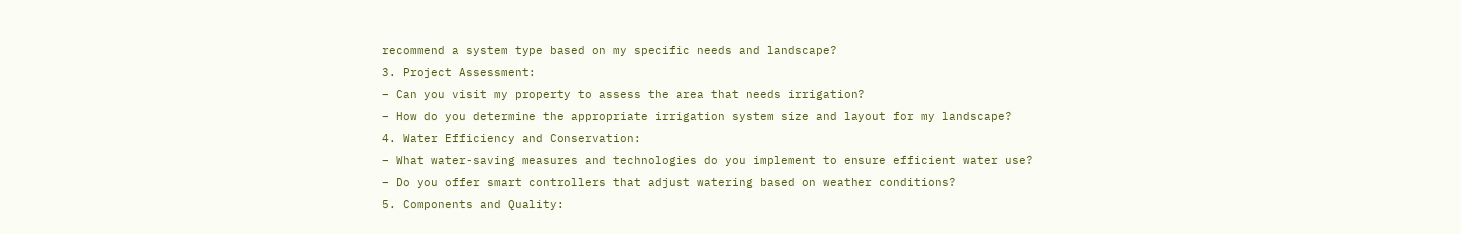recommend a system type based on my specific needs and landscape?
3. Project Assessment:
– Can you visit my property to assess the area that needs irrigation?
– How do you determine the appropriate irrigation system size and layout for my landscape?
4. Water Efficiency and Conservation:
– What water-saving measures and technologies do you implement to ensure efficient water use?
– Do you offer smart controllers that adjust watering based on weather conditions?
5. Components and Quality: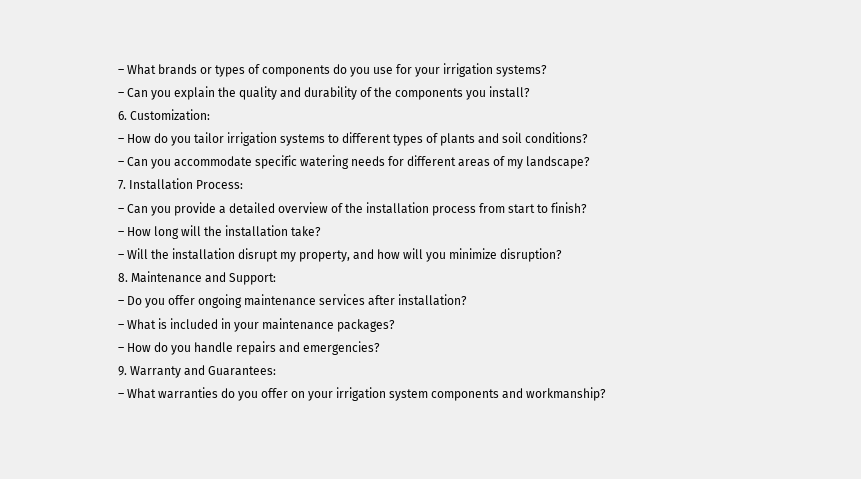– What brands or types of components do you use for your irrigation systems?
– Can you explain the quality and durability of the components you install?
6. Customization:
– How do you tailor irrigation systems to different types of plants and soil conditions?
– Can you accommodate specific watering needs for different areas of my landscape?
7. Installation Process:
– Can you provide a detailed overview of the installation process from start to finish?
– How long will the installation take?
– Will the installation disrupt my property, and how will you minimize disruption?
8. Maintenance and Support:
– Do you offer ongoing maintenance services after installation?
– What is included in your maintenance packages?
– How do you handle repairs and emergencies?
9. Warranty and Guarantees:
– What warranties do you offer on your irrigation system components and workmanship?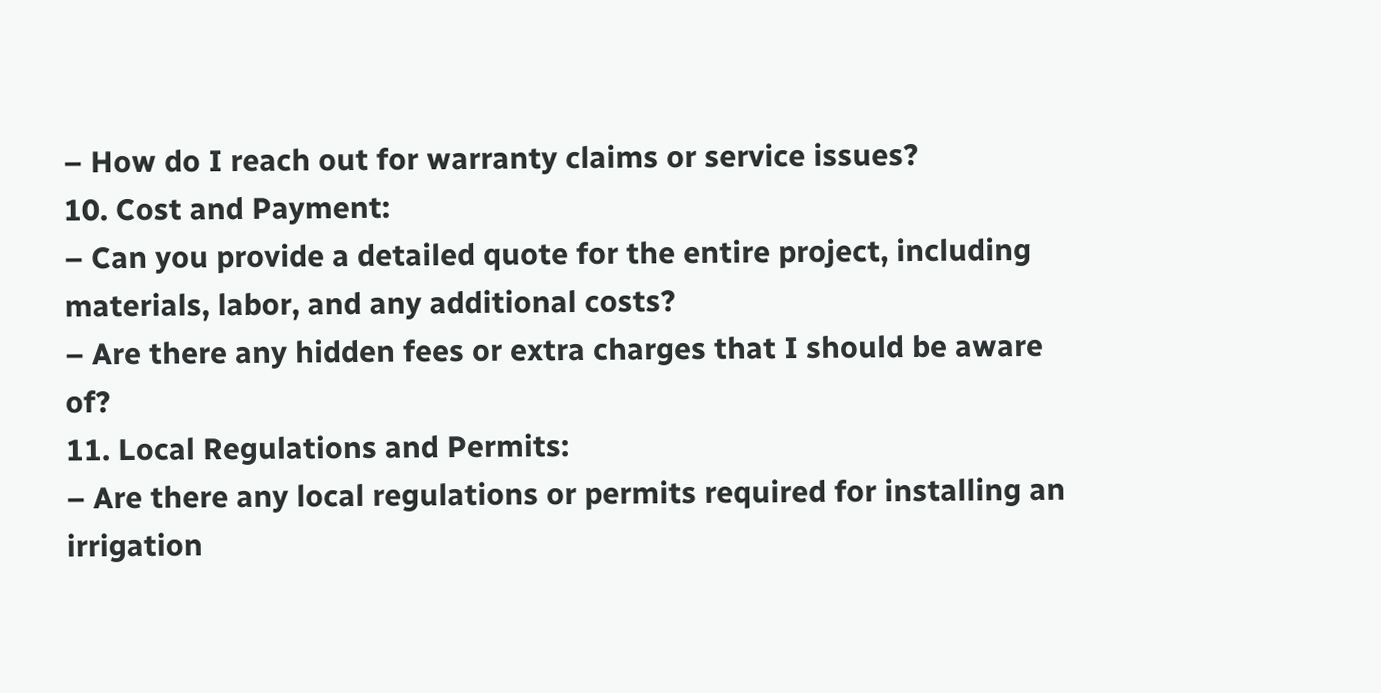– How do I reach out for warranty claims or service issues?
10. Cost and Payment:
– Can you provide a detailed quote for the entire project, including materials, labor, and any additional costs?
– Are there any hidden fees or extra charges that I should be aware of?
11. Local Regulations and Permits:
– Are there any local regulations or permits required for installing an irrigation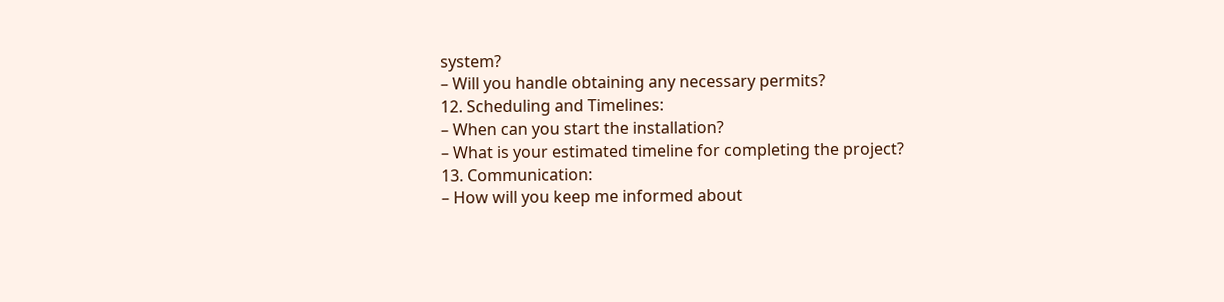system?
– Will you handle obtaining any necessary permits?
12. Scheduling and Timelines:
– When can you start the installation?
– What is your estimated timeline for completing the project?
13. Communication:
– How will you keep me informed about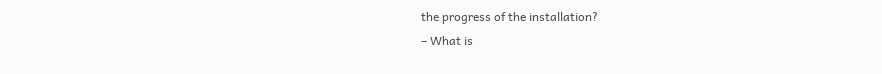the progress of the installation?
– What is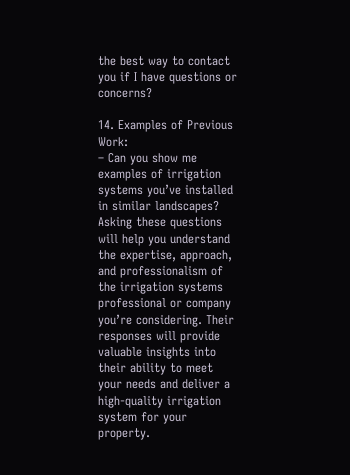the best way to contact you if I have questions or concerns?

14. Examples of Previous Work:
– Can you show me examples of irrigation systems you’ve installed in similar landscapes?
Asking these questions will help you understand the expertise, approach, and professionalism of the irrigation systems professional or company you’re considering. Their responses will provide valuable insights into their ability to meet your needs and deliver a high-quality irrigation system for your property.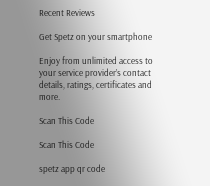Recent Reviews

Get Spetz on your smartphone

Enjoy from unlimited access to your service provider’s contact details, ratings, certificates and more.

Scan This Code

Scan This Code

spetz app qr code